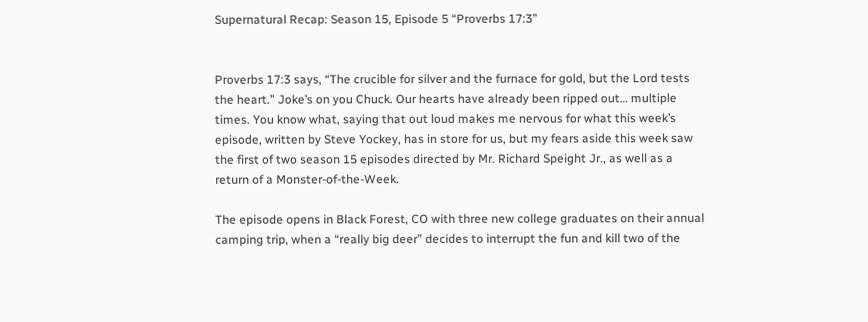Supernatural Recap: Season 15, Episode 5 “Proverbs 17:3”


Proverbs 17:3 says, “The crucible for silver and the furnace for gold, but the Lord tests the heart.” Joke’s on you Chuck. Our hearts have already been ripped out… multiple times. You know what, saying that out loud makes me nervous for what this week’s episode, written by Steve Yockey, has in store for us, but my fears aside this week saw the first of two season 15 episodes directed by Mr. Richard Speight Jr., as well as a return of a Monster-of-the-Week.

The episode opens in Black Forest, CO with three new college graduates on their annual camping trip, when a “really big deer” decides to interrupt the fun and kill two of the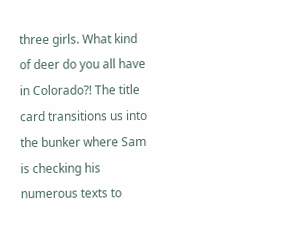three girls. What kind of deer do you all have in Colorado?! The title card transitions us into the bunker where Sam is checking his numerous texts to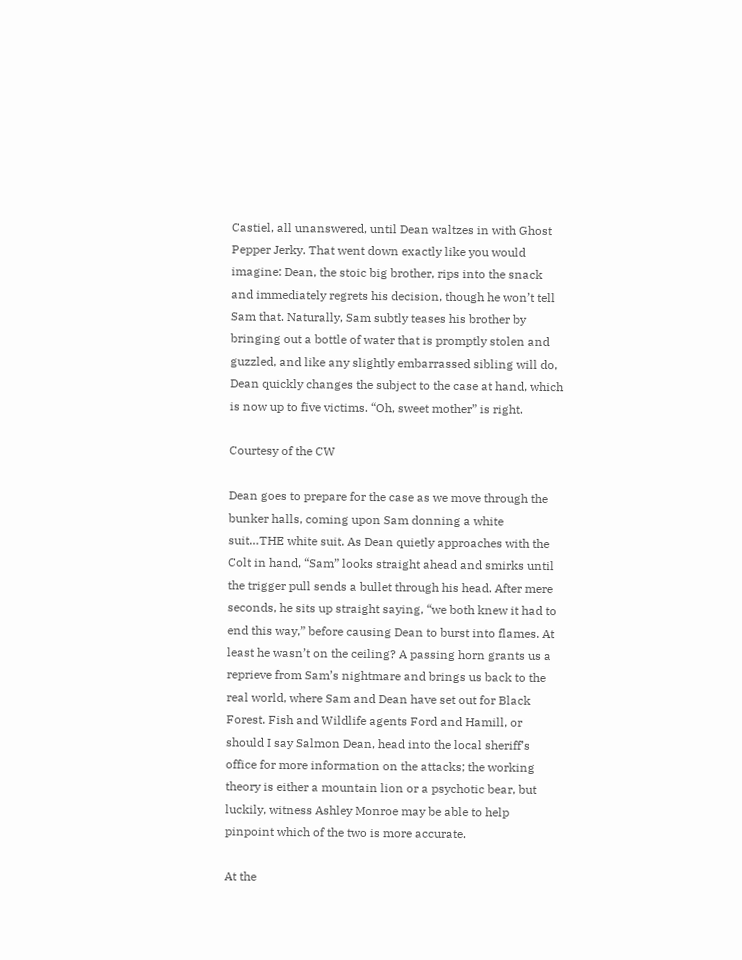Castiel, all unanswered, until Dean waltzes in with Ghost Pepper Jerky. That went down exactly like you would imagine: Dean, the stoic big brother, rips into the snack and immediately regrets his decision, though he won’t tell Sam that. Naturally, Sam subtly teases his brother by bringing out a bottle of water that is promptly stolen and guzzled, and like any slightly embarrassed sibling will do, Dean quickly changes the subject to the case at hand, which is now up to five victims. “Oh, sweet mother” is right.

Courtesy of the CW

Dean goes to prepare for the case as we move through the bunker halls, coming upon Sam donning a white suit…THE white suit. As Dean quietly approaches with the Colt in hand, “Sam” looks straight ahead and smirks until the trigger pull sends a bullet through his head. After mere seconds, he sits up straight saying, “we both knew it had to end this way,” before causing Dean to burst into flames. At least he wasn’t on the ceiling? A passing horn grants us a reprieve from Sam’s nightmare and brings us back to the real world, where Sam and Dean have set out for Black Forest. Fish and Wildlife agents Ford and Hamill, or should I say Salmon Dean, head into the local sheriff’s office for more information on the attacks; the working theory is either a mountain lion or a psychotic bear, but luckily, witness Ashley Monroe may be able to help pinpoint which of the two is more accurate.

At the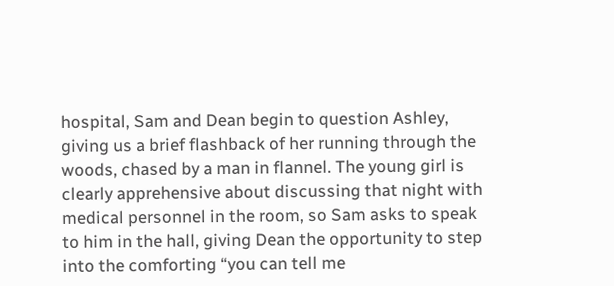hospital, Sam and Dean begin to question Ashley, giving us a brief flashback of her running through the woods, chased by a man in flannel. The young girl is clearly apprehensive about discussing that night with medical personnel in the room, so Sam asks to speak to him in the hall, giving Dean the opportunity to step into the comforting “you can tell me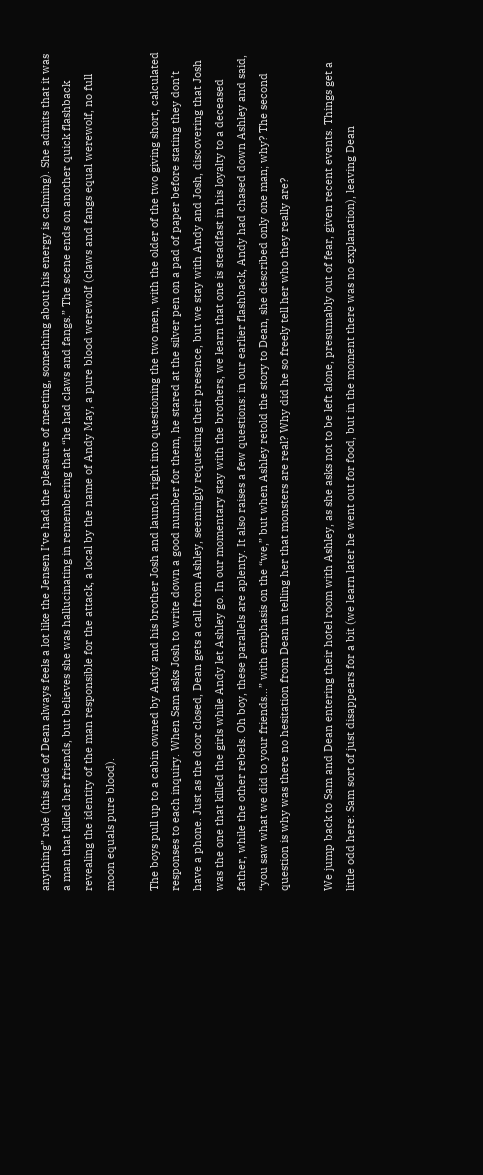anything” role (this side of Dean always feels a lot like the Jensen I’ve had the pleasure of meeting, something about his energy is calming). She admits that it was a man that killed her friends, but believes she was hallucinating in remembering that “he had claws and fangs.” The scene ends on another quick flashback revealing the identity of the man responsible for the attack, a local by the name of Andy May, a pure blood werewolf (claws and fangs equal werewolf, no full moon equals pure blood).

The boys pull up to a cabin owned by Andy and his brother Josh and launch right into questioning the two men, with the older of the two giving short, calculated responses to each inquiry. When Sam asks Josh to write down a good number for them, he stared at the silver pen on a pad of paper before stating they don’t have a phone. Just as the door closed, Dean gets a call from Ashley, seemingly requesting their presence, but we stay with Andy and Josh, discovering that Josh was the one that killed the girls while Andy let Ashley go. In our momentary stay with the brothers, we learn that one is steadfast in his loyalty to a deceased father, while the other rebels. Oh boy, these parallels are aplenty. It also raises a few questions: in our earlier flashback, Andy had chased down Ashley and said, “you saw what we did to your friends…” with emphasis on the “we,” but when Ashley retold the story to Dean, she described only one man; why? The second question is why was there no hesitation from Dean in telling her that monsters are real? Why did he so freely tell her who they really are?

We jump back to Sam and Dean entering their hotel room with Ashley, as she asks not to be left alone, presumably out of fear, given recent events. Things get a little odd here: Sam sort of just disappears for a bit (we learn later he went out for food, but in the moment there was no explanation), leaving Dean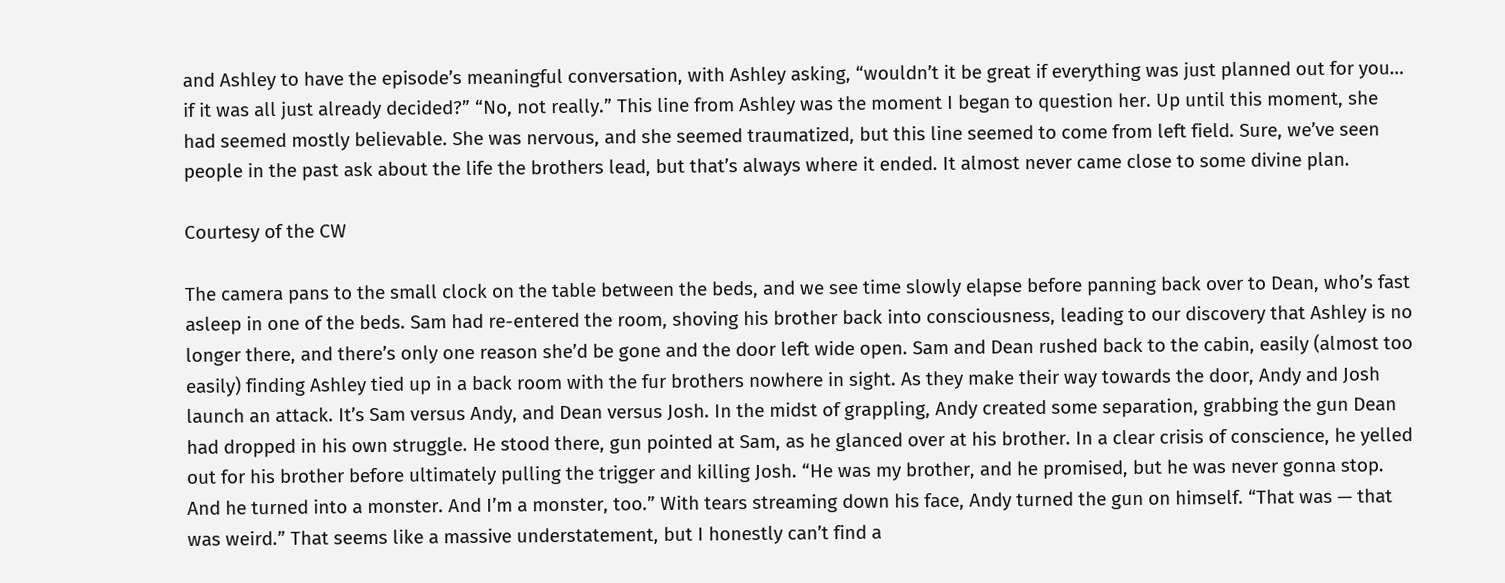and Ashley to have the episode’s meaningful conversation, with Ashley asking, “wouldn’t it be great if everything was just planned out for you… if it was all just already decided?” “No, not really.” This line from Ashley was the moment I began to question her. Up until this moment, she had seemed mostly believable. She was nervous, and she seemed traumatized, but this line seemed to come from left field. Sure, we’ve seen people in the past ask about the life the brothers lead, but that’s always where it ended. It almost never came close to some divine plan.

Courtesy of the CW

The camera pans to the small clock on the table between the beds, and we see time slowly elapse before panning back over to Dean, who’s fast asleep in one of the beds. Sam had re-entered the room, shoving his brother back into consciousness, leading to our discovery that Ashley is no longer there, and there’s only one reason she’d be gone and the door left wide open. Sam and Dean rushed back to the cabin, easily (almost too easily) finding Ashley tied up in a back room with the fur brothers nowhere in sight. As they make their way towards the door, Andy and Josh launch an attack. It’s Sam versus Andy, and Dean versus Josh. In the midst of grappling, Andy created some separation, grabbing the gun Dean had dropped in his own struggle. He stood there, gun pointed at Sam, as he glanced over at his brother. In a clear crisis of conscience, he yelled out for his brother before ultimately pulling the trigger and killing Josh. “He was my brother, and he promised, but he was never gonna stop. And he turned into a monster. And I’m a monster, too.” With tears streaming down his face, Andy turned the gun on himself. “That was — that was weird.” That seems like a massive understatement, but I honestly can’t find a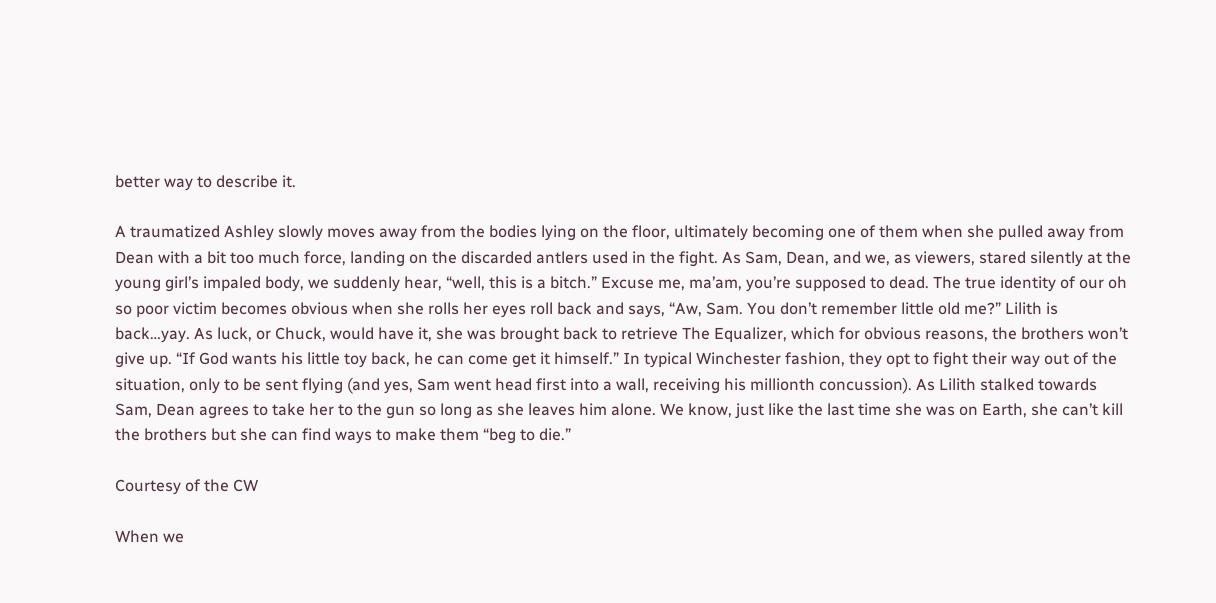better way to describe it.

A traumatized Ashley slowly moves away from the bodies lying on the floor, ultimately becoming one of them when she pulled away from Dean with a bit too much force, landing on the discarded antlers used in the fight. As Sam, Dean, and we, as viewers, stared silently at the young girl’s impaled body, we suddenly hear, “well, this is a bitch.” Excuse me, ma’am, you’re supposed to dead. The true identity of our oh so poor victim becomes obvious when she rolls her eyes roll back and says, “Aw, Sam. You don’t remember little old me?” Lilith is back…yay. As luck, or Chuck, would have it, she was brought back to retrieve The Equalizer, which for obvious reasons, the brothers won’t give up. “If God wants his little toy back, he can come get it himself.” In typical Winchester fashion, they opt to fight their way out of the situation, only to be sent flying (and yes, Sam went head first into a wall, receiving his millionth concussion). As Lilith stalked towards Sam, Dean agrees to take her to the gun so long as she leaves him alone. We know, just like the last time she was on Earth, she can’t kill the brothers but she can find ways to make them “beg to die.”

Courtesy of the CW

When we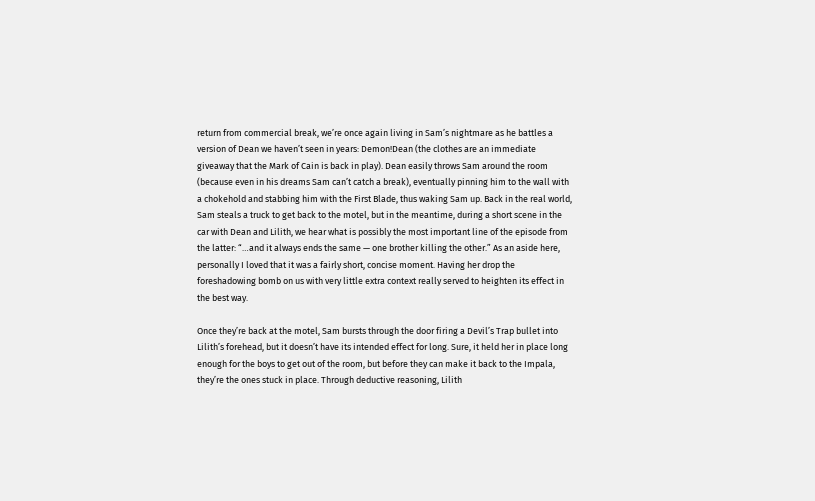return from commercial break, we’re once again living in Sam’s nightmare as he battles a version of Dean we haven’t seen in years: Demon!Dean (the clothes are an immediate giveaway that the Mark of Cain is back in play). Dean easily throws Sam around the room (because even in his dreams Sam can’t catch a break), eventually pinning him to the wall with a chokehold and stabbing him with the First Blade, thus waking Sam up. Back in the real world, Sam steals a truck to get back to the motel, but in the meantime, during a short scene in the car with Dean and Lilith, we hear what is possibly the most important line of the episode from the latter: “…and it always ends the same — one brother killing the other.” As an aside here, personally I loved that it was a fairly short, concise moment. Having her drop the foreshadowing bomb on us with very little extra context really served to heighten its effect in the best way.

Once they’re back at the motel, Sam bursts through the door firing a Devil’s Trap bullet into Lilith’s forehead, but it doesn’t have its intended effect for long. Sure, it held her in place long enough for the boys to get out of the room, but before they can make it back to the Impala, they’re the ones stuck in place. Through deductive reasoning, Lilith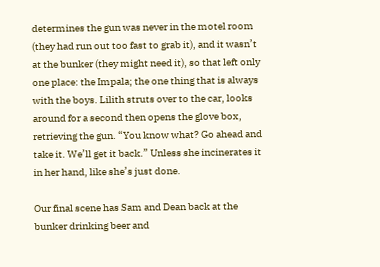determines the gun was never in the motel room (they had run out too fast to grab it), and it wasn’t at the bunker (they might need it), so that left only one place: the Impala; the one thing that is always with the boys. Lilith struts over to the car, looks around for a second then opens the glove box, retrieving the gun. “You know what? Go ahead and take it. We’ll get it back.” Unless she incinerates it in her hand, like she’s just done.

Our final scene has Sam and Dean back at the bunker drinking beer and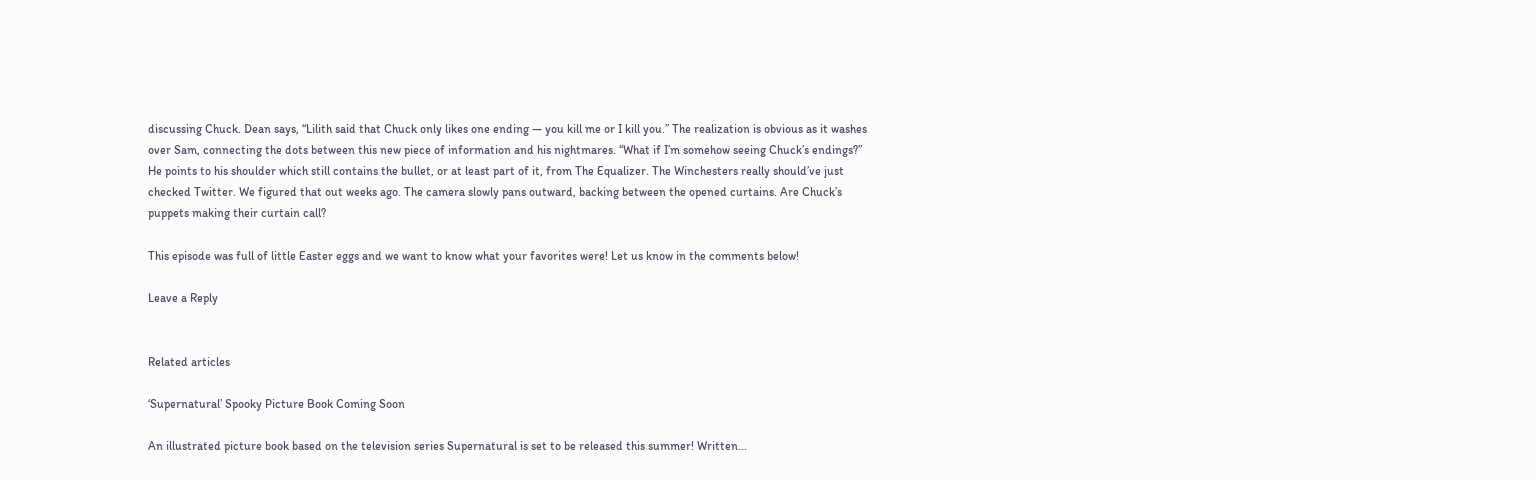discussing Chuck. Dean says, “Lilith said that Chuck only likes one ending — you kill me or I kill you.” The realization is obvious as it washes over Sam, connecting the dots between this new piece of information and his nightmares. “What if I’m somehow seeing Chuck’s endings?” He points to his shoulder which still contains the bullet, or at least part of it, from The Equalizer. The Winchesters really should’ve just checked Twitter. We figured that out weeks ago. The camera slowly pans outward, backing between the opened curtains. Are Chuck’s puppets making their curtain call?

This episode was full of little Easter eggs and we want to know what your favorites were! Let us know in the comments below!

Leave a Reply


Related articles

‘Supernatural’ Spooky Picture Book Coming Soon

An illustrated picture book based on the television series Supernatural is set to be released this summer! Written...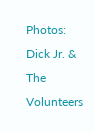Photos: Dick Jr. & The Volunteers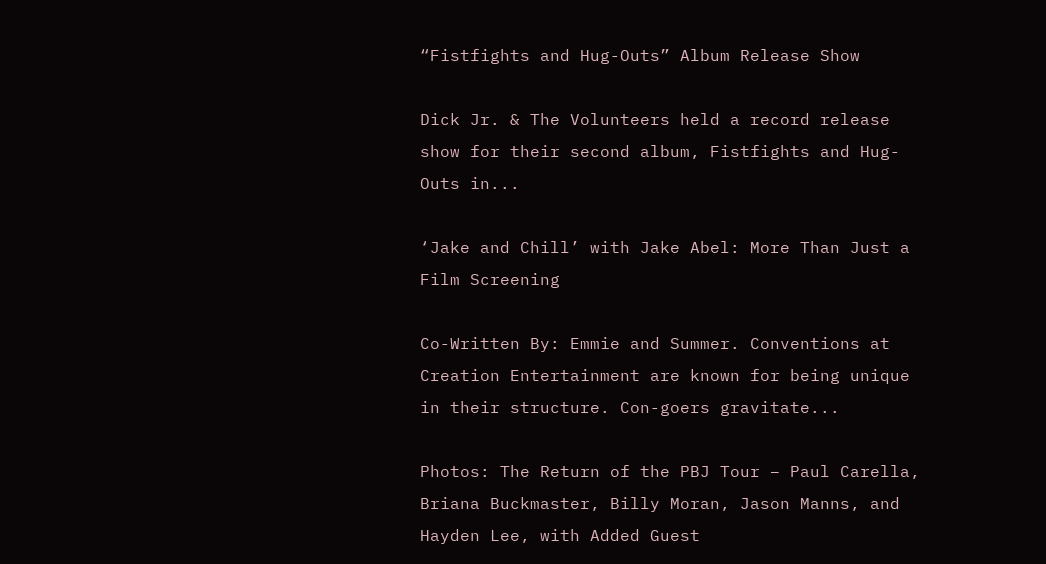“Fistfights and Hug-Outs” Album Release Show

Dick Jr. & The Volunteers held a record release show for their second album, Fistfights and Hug-Outs in...

‘Jake and Chill’ with Jake Abel: More Than Just a Film Screening

Co-Written By: Emmie and Summer. Conventions at Creation Entertainment are known for being unique in their structure. Con-goers gravitate...

Photos: The Return of the PBJ Tour – Paul Carella, Briana Buckmaster, Billy Moran, Jason Manns, and Hayden Lee, with Added Guest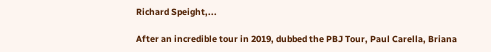Richard Speight,...

After an incredible tour in 2019, dubbed the PBJ Tour, Paul Carella, Briana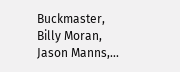Buckmaster, Billy Moran, Jason Manns,...